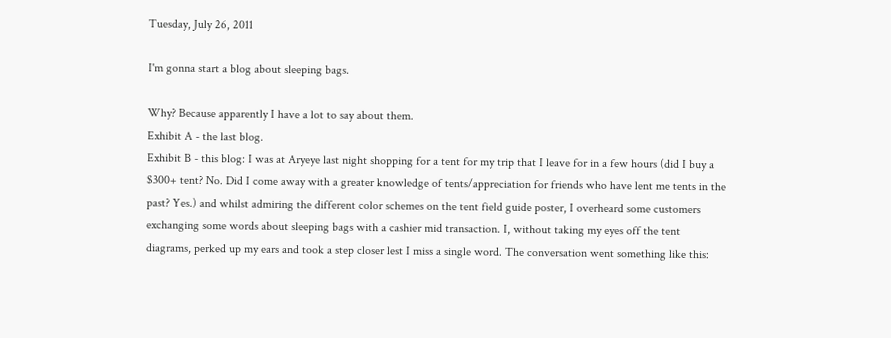Tuesday, July 26, 2011

I'm gonna start a blog about sleeping bags.

Why? Because apparently I have a lot to say about them.
Exhibit A - the last blog.
Exhibit B - this blog: I was at Aryeye last night shopping for a tent for my trip that I leave for in a few hours (did I buy a $300+ tent? No. Did I come away with a greater knowledge of tents/appreciation for friends who have lent me tents in the past? Yes.) and whilst admiring the different color schemes on the tent field guide poster, I overheard some customers exchanging some words about sleeping bags with a cashier mid transaction. I, without taking my eyes off the tent diagrams, perked up my ears and took a step closer lest I miss a single word. The conversation went something like this: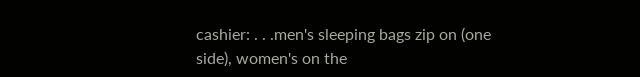cashier: . . .men's sleeping bags zip on (one side), women's on the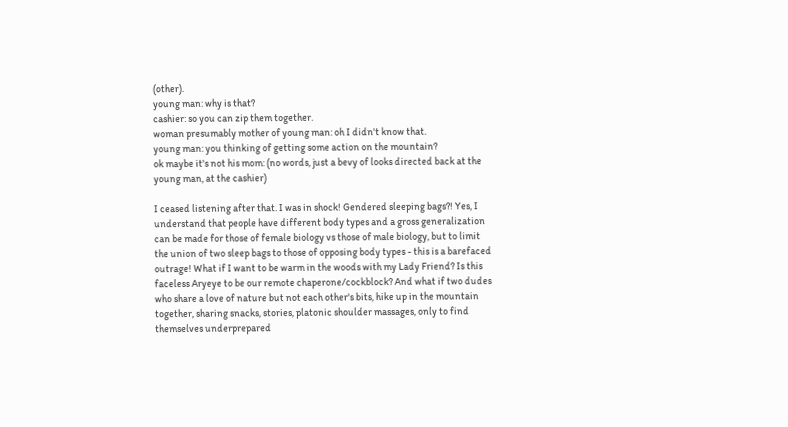(other).
young man: why is that?
cashier: so you can zip them together.
woman presumably mother of young man: oh I didn't know that.
young man: you thinking of getting some action on the mountain?
ok maybe it's not his mom: (no words, just a bevy of looks directed back at the young man, at the cashier)

I ceased listening after that. I was in shock! Gendered sleeping bags?! Yes, I understand that people have different body types and a gross generalization can be made for those of female biology vs those of male biology, but to limit the union of two sleep bags to those of opposing body types - this is a barefaced outrage! What if I want to be warm in the woods with my Lady Friend? Is this faceless Aryeye to be our remote chaperone/cockblock? And what if two dudes who share a love of nature but not each other's bits, hike up in the mountain together, sharing snacks, stories, platonic shoulder massages, only to find themselves underprepared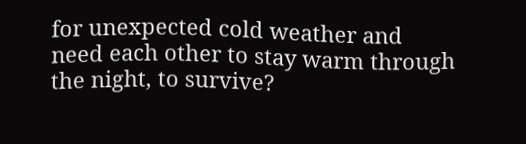for unexpected cold weather and need each other to stay warm through the night, to survive?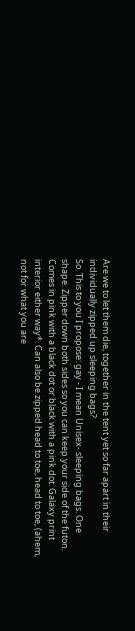Are we to let them die, together in the tent yet so far apart in their individually zipped up sleeping bags?
So. This to you I propose: gay - I mean Unisex- sleeping bags. One shape. Zipper down both sides so you can keep your side of the futon. Comes in pink with a black dot or black with a pink dot. Galaxy print interior either way*. Can also be zipped head to toe, head to toe, (ahem, not for what you are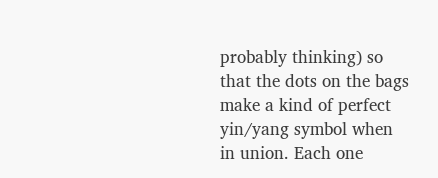probably thinking) so that the dots on the bags make a kind of perfect yin/yang symbol when in union. Each one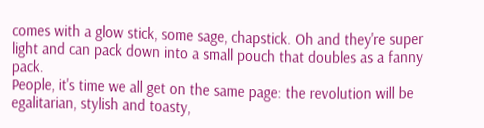comes with a glow stick, some sage, chapstick. Oh and they're super light and can pack down into a small pouch that doubles as a fanny pack.
People, it's time we all get on the same page: the revolution will be egalitarian, stylish and toasty,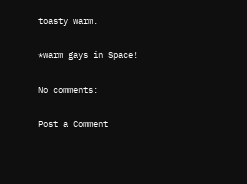toasty warm.

*warm gays in Space!

No comments:

Post a Comment